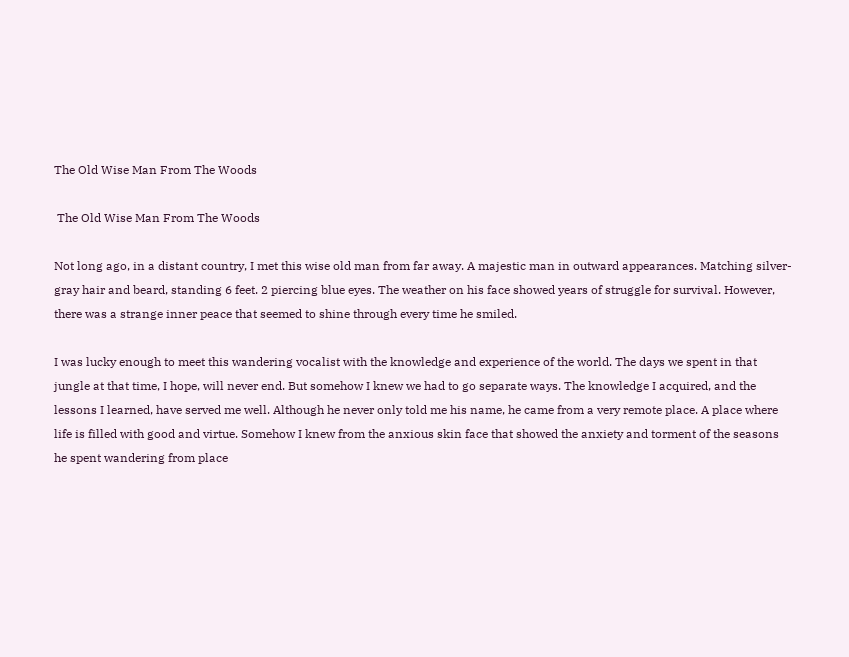The Old Wise Man From The Woods

 The Old Wise Man From The Woods

Not long ago, in a distant country, I met this wise old man from far away. A majestic man in outward appearances. Matching silver-gray hair and beard, standing 6 feet. 2 piercing blue eyes. The weather on his face showed years of struggle for survival. However, there was a strange inner peace that seemed to shine through every time he smiled.

I was lucky enough to meet this wandering vocalist with the knowledge and experience of the world. The days we spent in that jungle at that time, I hope, will never end. But somehow I knew we had to go separate ways. The knowledge I acquired, and the lessons I learned, have served me well. Although he never only told me his name, he came from a very remote place. A place where life is filled with good and virtue. Somehow I knew from the anxious skin face that showed the anxiety and torment of the seasons he spent wandering from place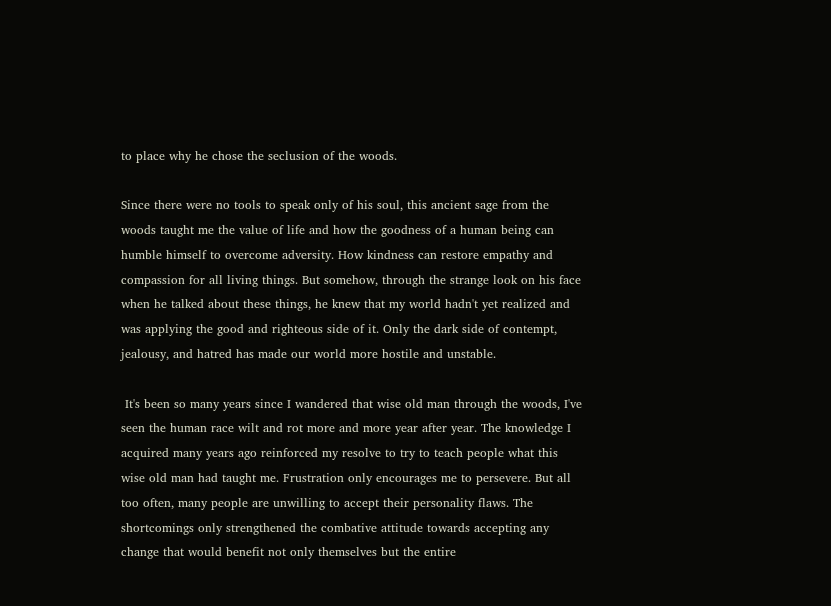to place why he chose the seclusion of the woods.

Since there were no tools to speak only of his soul, this ancient sage from the woods taught me the value of life and how the goodness of a human being can humble himself to overcome adversity. How kindness can restore empathy and compassion for all living things. But somehow, through the strange look on his face when he talked about these things, he knew that my world hadn't yet realized and was applying the good and righteous side of it. Only the dark side of contempt, jealousy, and hatred has made our world more hostile and unstable.

 It's been so many years since I wandered that wise old man through the woods, I've seen the human race wilt and rot more and more year after year. The knowledge I acquired many years ago reinforced my resolve to try to teach people what this wise old man had taught me. Frustration only encourages me to persevere. But all too often, many people are unwilling to accept their personality flaws. The shortcomings only strengthened the combative attitude towards accepting any change that would benefit not only themselves but the entire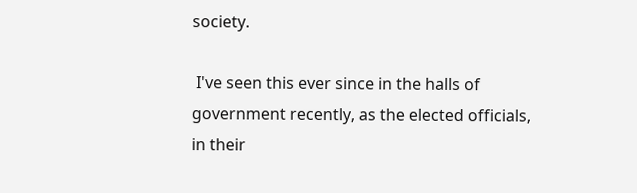society.

 I've seen this ever since in the halls of government recently, as the elected officials, in their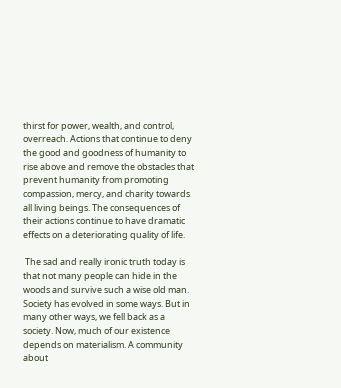thirst for power, wealth, and control, overreach. Actions that continue to deny the good and goodness of humanity to rise above and remove the obstacles that prevent humanity from promoting compassion, mercy, and charity towards all living beings. The consequences of their actions continue to have dramatic effects on a deteriorating quality of life.

 The sad and really ironic truth today is that not many people can hide in the woods and survive such a wise old man. Society has evolved in some ways. But in many other ways, we fell back as a society. Now, much of our existence depends on materialism. A community about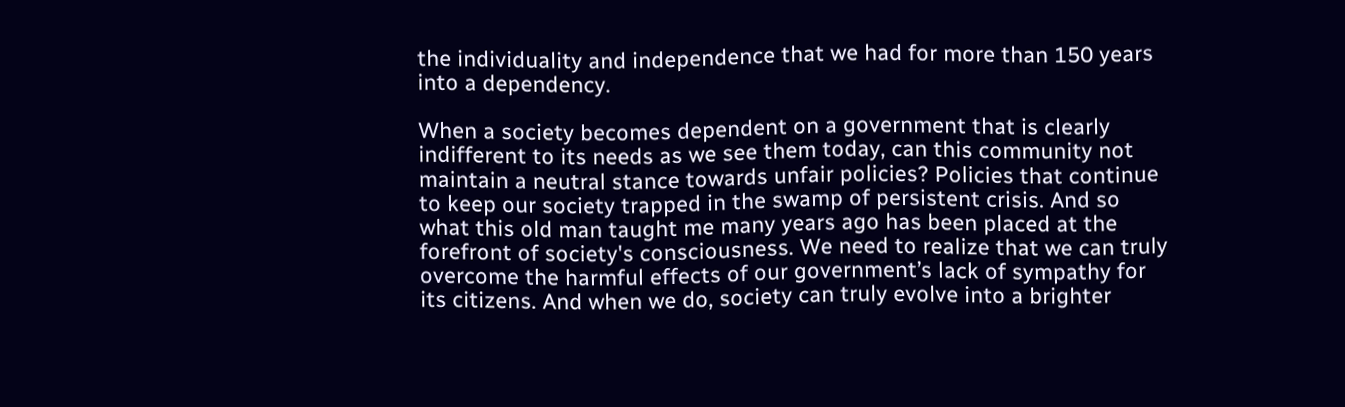the individuality and independence that we had for more than 150 years into a dependency.

When a society becomes dependent on a government that is clearly indifferent to its needs as we see them today, can this community not maintain a neutral stance towards unfair policies? Policies that continue to keep our society trapped in the swamp of persistent crisis. And so what this old man taught me many years ago has been placed at the forefront of society's consciousness. We need to realize that we can truly overcome the harmful effects of our government’s lack of sympathy for its citizens. And when we do, society can truly evolve into a brighter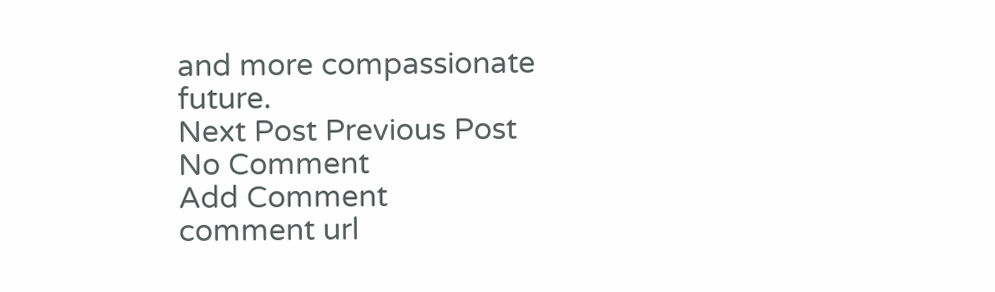and more compassionate future.
Next Post Previous Post
No Comment
Add Comment
comment url